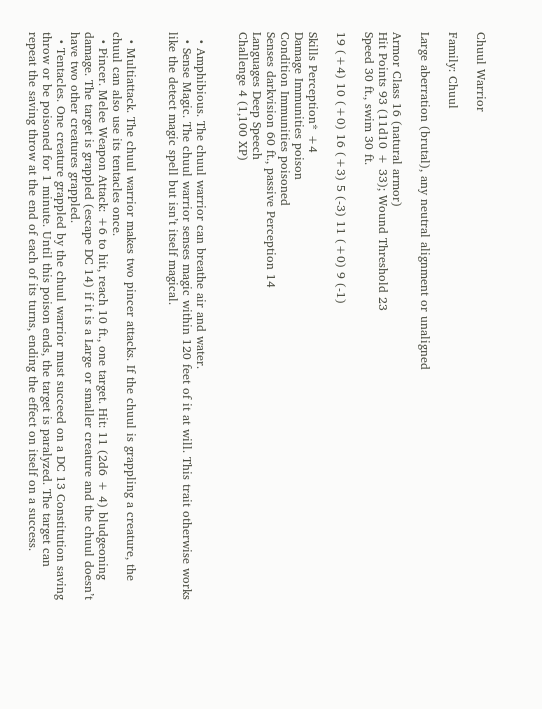Chuul Warrior

Family: Chuul

Large aberration (brutal), any neutral alignment or unaligned

Armor Class 16 (natural armor)
Hit Points 93 (11d10 + 33); Wound Threshold 23
Speed 30 ft., swim 30 ft.

19 (+4) 10 (+0) 16 (+3) 5 (-3) 11 (+0) 9 (-1)

Skills Perception* +4
Damage Immunities poison
Condition Immunities poisoned
Senses darkvision 60 ft., passive Perception 14
Languages Deep Speech
Challenge 4 (1,100 XP)


  • Amphibious. The chuul warrior can breathe air and water.
  • Sense Magic. The chuul warrior senses magic within 120 feet of it at will. This trait otherwise works like the detect magic spell but isn’t itself magical.


  • Multiattack. The chuul warrior makes two pincer attacks. If the chuul is grappling a creature, the chuul can also use its tentacles once.
  • Pincer. Melee Weapon Attack: +6 to hit, reach 10 ft., one target. Hit: 11 (2d6 + 4) bludgeoning damage. The target is grappled (escape DC 14) if it is a Large or smaller creature and the chuul doesn’t have two other creatures grappled.
  • Tentacles. One creature grappled by the chuul warrior must succeed on a DC 13 Constitution saving throw or be poisoned for 1 minute. Until this poison ends, the target is paralyzed. The target can repeat the saving throw at the end of each of its turns, ending the effect on itself on a success.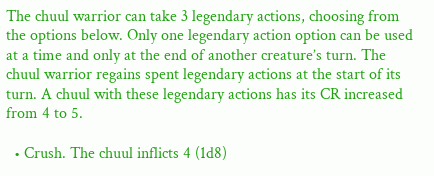The chuul warrior can take 3 legendary actions, choosing from the options below. Only one legendary action option can be used at a time and only at the end of another creature’s turn. The chuul warrior regains spent legendary actions at the start of its turn. A chuul with these legendary actions has its CR increased from 4 to 5.

  • Crush. The chuul inflicts 4 (1d8)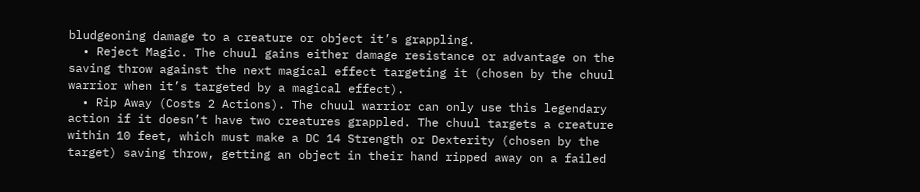bludgeoning damage to a creature or object it’s grappling.
  • Reject Magic. The chuul gains either damage resistance or advantage on the saving throw against the next magical effect targeting it (chosen by the chuul warrior when it’s targeted by a magical effect).
  • Rip Away (Costs 2 Actions). The chuul warrior can only use this legendary action if it doesn’t have two creatures grappled. The chuul targets a creature within 10 feet, which must make a DC 14 Strength or Dexterity (chosen by the target) saving throw, getting an object in their hand ripped away on a failed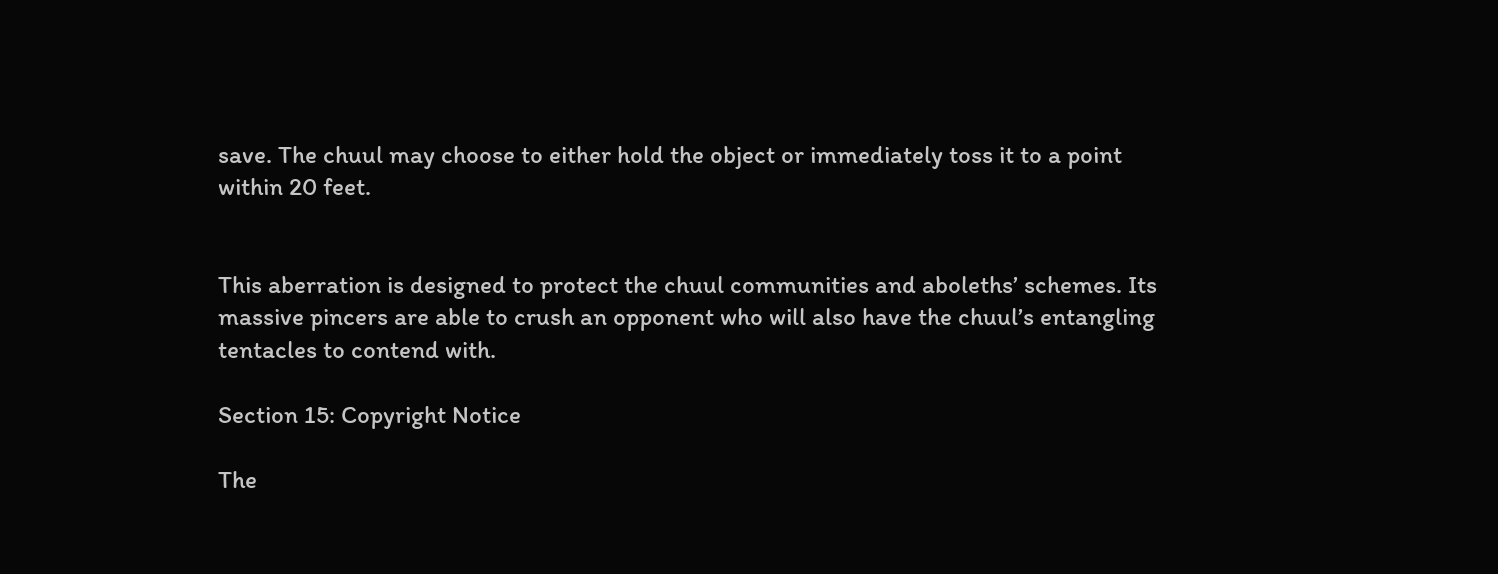save. The chuul may choose to either hold the object or immediately toss it to a point within 20 feet.


This aberration is designed to protect the chuul communities and aboleths’ schemes. Its massive pincers are able to crush an opponent who will also have the chuul’s entangling tentacles to contend with.

Section 15: Copyright Notice

The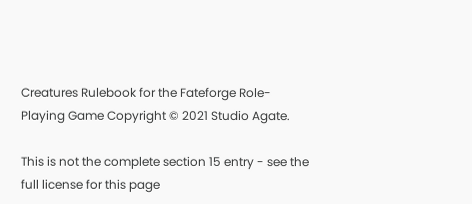Creatures Rulebook for the Fateforge Role-Playing Game Copyright © 2021 Studio Agate.

This is not the complete section 15 entry - see the full license for this page